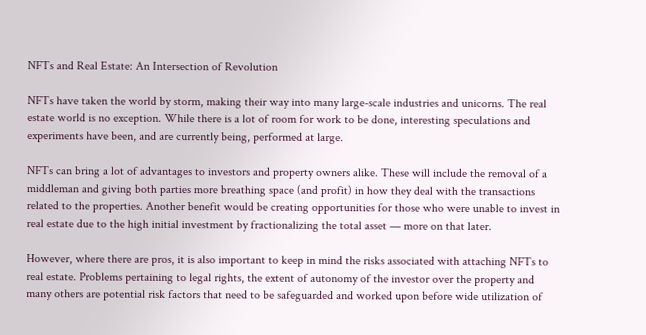NFTs and Real Estate: An Intersection of Revolution

NFTs have taken the world by storm, making their way into many large-scale industries and unicorns. The real estate world is no exception. While there is a lot of room for work to be done, interesting speculations and experiments have been, and are currently being, performed at large.

NFTs can bring a lot of advantages to investors and property owners alike. These will include the removal of a middleman and giving both parties more breathing space (and profit) in how they deal with the transactions related to the properties. Another benefit would be creating opportunities for those who were unable to invest in real estate due to the high initial investment by fractionalizing the total asset — more on that later.

However, where there are pros, it is also important to keep in mind the risks associated with attaching NFTs to real estate. Problems pertaining to legal rights, the extent of autonomy of the investor over the property and many others are potential risk factors that need to be safeguarded and worked upon before wide utilization of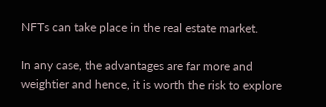NFTs can take place in the real estate market.

In any case, the advantages are far more and weightier and hence, it is worth the risk to explore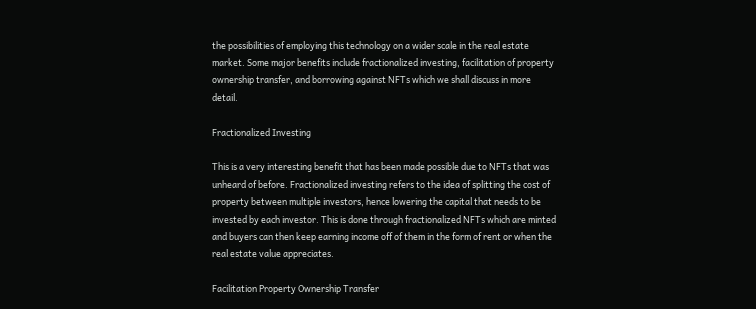the possibilities of employing this technology on a wider scale in the real estate market. Some major benefits include fractionalized investing, facilitation of property ownership transfer, and borrowing against NFTs which we shall discuss in more detail.

Fractionalized Investing

This is a very interesting benefit that has been made possible due to NFTs that was unheard of before. Fractionalized investing refers to the idea of splitting the cost of property between multiple investors, hence lowering the capital that needs to be invested by each investor. This is done through fractionalized NFTs which are minted and buyers can then keep earning income off of them in the form of rent or when the real estate value appreciates.

Facilitation Property Ownership Transfer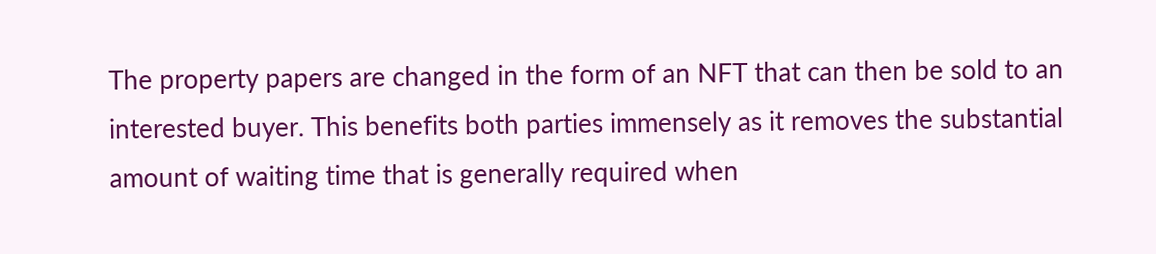The property papers are changed in the form of an NFT that can then be sold to an interested buyer. This benefits both parties immensely as it removes the substantial amount of waiting time that is generally required when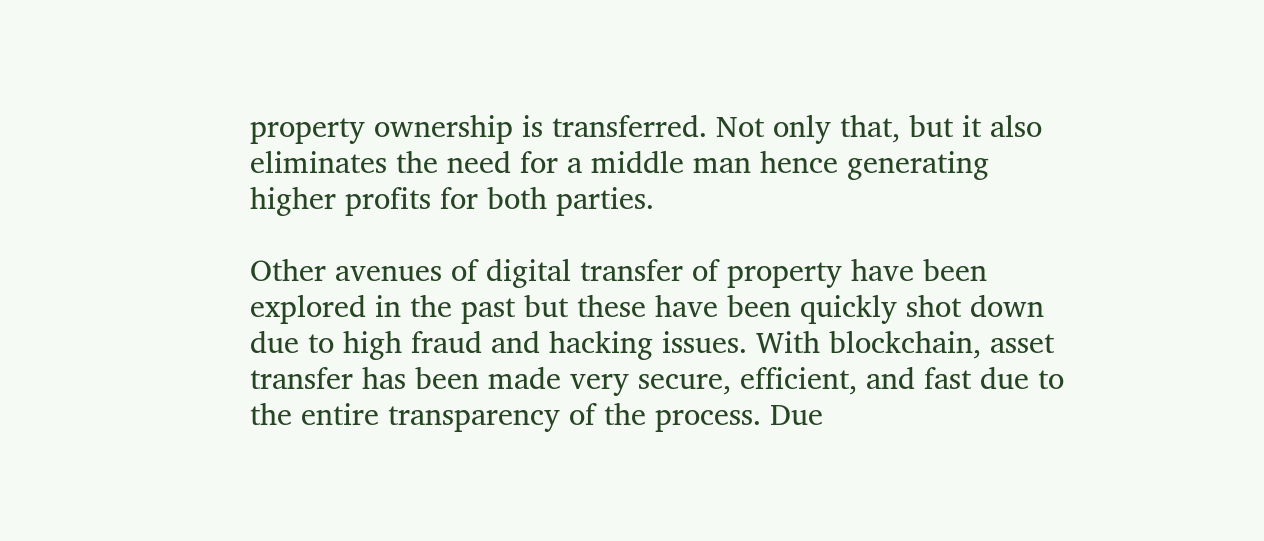property ownership is transferred. Not only that, but it also eliminates the need for a middle man hence generating higher profits for both parties.

Other avenues of digital transfer of property have been explored in the past but these have been quickly shot down due to high fraud and hacking issues. With blockchain, asset transfer has been made very secure, efficient, and fast due to the entire transparency of the process. Due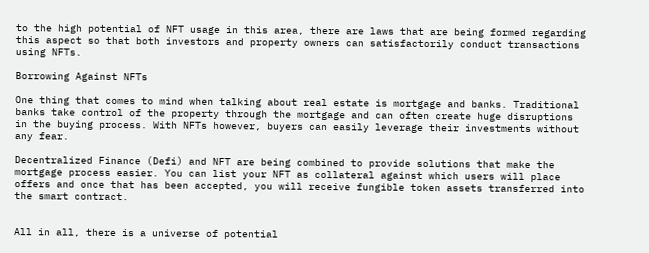to the high potential of NFT usage in this area, there are laws that are being formed regarding this aspect so that both investors and property owners can satisfactorily conduct transactions using NFTs.

Borrowing Against NFTs

One thing that comes to mind when talking about real estate is mortgage and banks. Traditional banks take control of the property through the mortgage and can often create huge disruptions in the buying process. With NFTs however, buyers can easily leverage their investments without any fear.

Decentralized Finance (Defi) and NFT are being combined to provide solutions that make the mortgage process easier. You can list your NFT as collateral against which users will place offers and once that has been accepted, you will receive fungible token assets transferred into the smart contract.


All in all, there is a universe of potential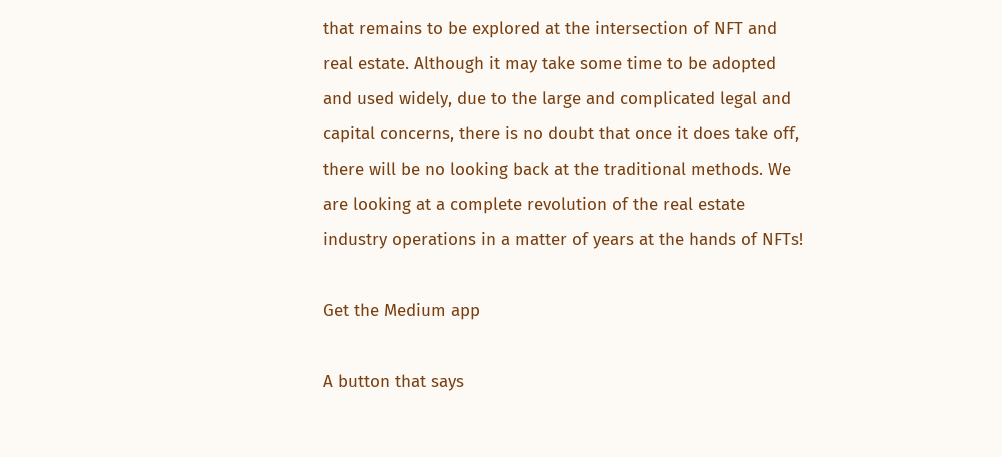that remains to be explored at the intersection of NFT and real estate. Although it may take some time to be adopted and used widely, due to the large and complicated legal and capital concerns, there is no doubt that once it does take off, there will be no looking back at the traditional methods. We are looking at a complete revolution of the real estate industry operations in a matter of years at the hands of NFTs!

Get the Medium app

A button that says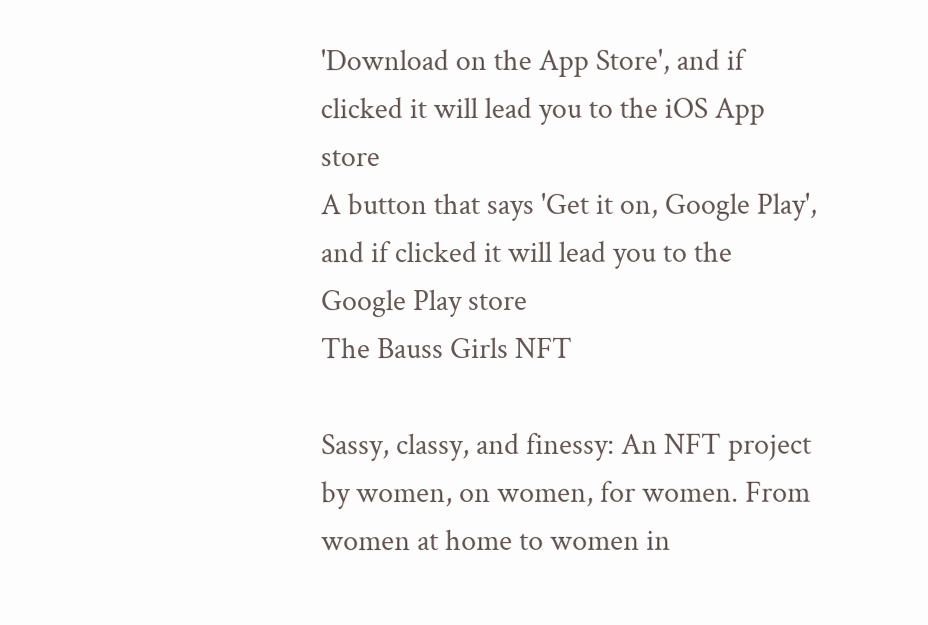'Download on the App Store', and if clicked it will lead you to the iOS App store
A button that says 'Get it on, Google Play', and if clicked it will lead you to the Google Play store
The Bauss Girls NFT

Sassy, classy, and finessy: An NFT project by women, on women, for women. From women at home to women in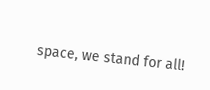space, we stand for all!